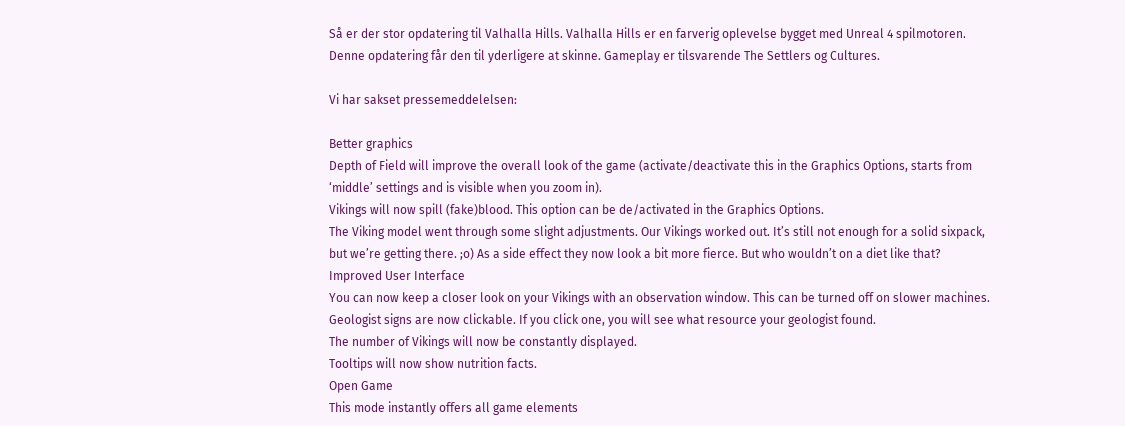Så er der stor opdatering til Valhalla Hills. Valhalla Hills er en farverig oplevelse bygget med Unreal 4 spilmotoren. Denne opdatering får den til yderligere at skinne. Gameplay er tilsvarende The Settlers og Cultures.

Vi har sakset pressemeddelelsen:

Better graphics
Depth of Field will improve the overall look of the game (activate/deactivate this in the Graphics Options, starts from ‘middle’ settings and is visible when you zoom in).
Vikings will now spill (fake)blood. This option can be de/activated in the Graphics Options.
The Viking model went through some slight adjustments. Our Vikings worked out. It’s still not enough for a solid sixpack, but we’re getting there. ;o) As a side effect they now look a bit more fierce. But who wouldn’t on a diet like that?
Improved User Interface
You can now keep a closer look on your Vikings with an observation window. This can be turned off on slower machines.
Geologist signs are now clickable. If you click one, you will see what resource your geologist found.
The number of Vikings will now be constantly displayed.
Tooltips will now show nutrition facts.
Open Game
This mode instantly offers all game elements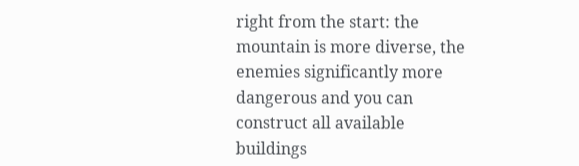right from the start: the mountain is more diverse, the enemies significantly more dangerous and you can construct all available buildings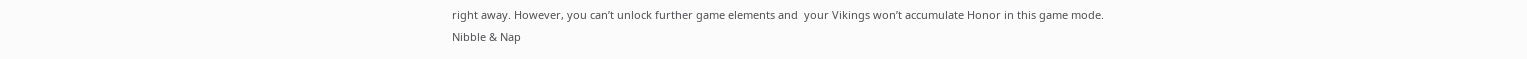right away. However, you can’t unlock further game elements and  your Vikings won’t accumulate Honor in this game mode.
Nibble & Nap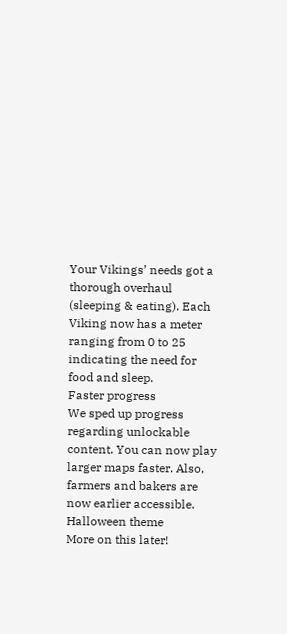Your Vikings’ needs got a thorough overhaul (sleeping & eating). Each Viking now has a meter ranging from 0 to 25 indicating the need for food and sleep.
Faster progress
We sped up progress regarding unlockable content. You can now play larger maps faster. Also, farmers and bakers are now earlier accessible.
Halloween theme
More on this later!